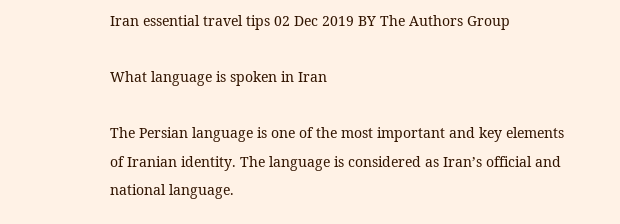Iran essential travel tips 02 Dec 2019 BY The Authors Group

What language is spoken in Iran

The Persian language is one of the most important and key elements of Iranian identity. The language is considered as Iran’s official and national language.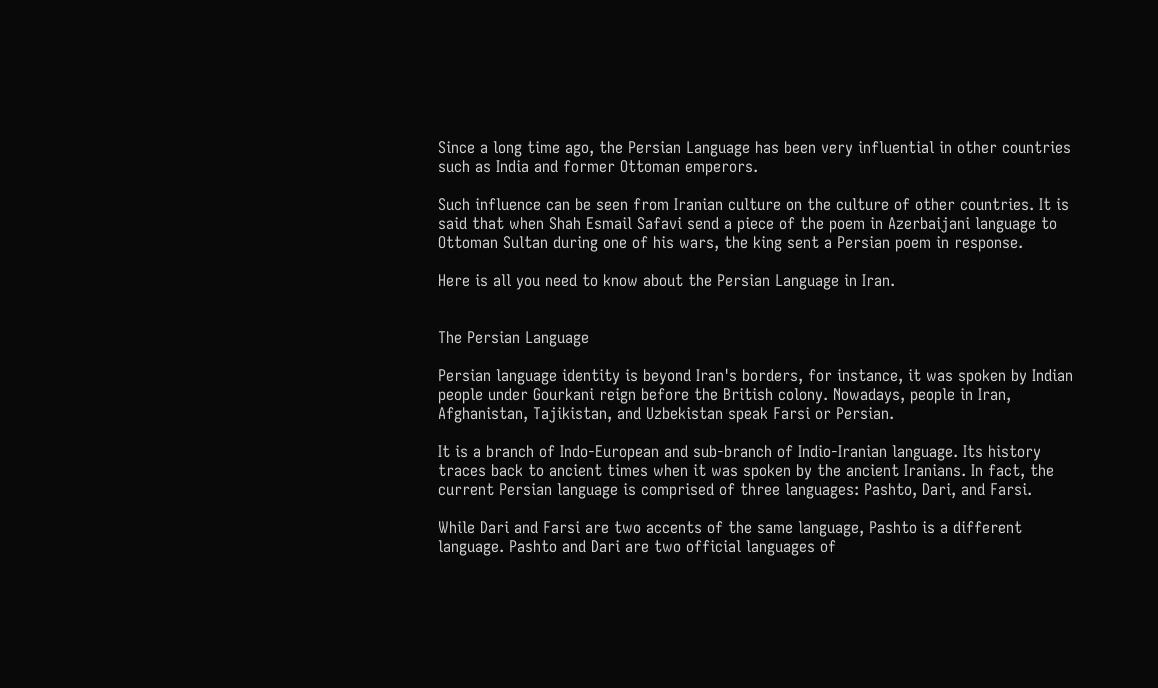Since a long time ago, the Persian Language has been very influential in other countries such as India and former Ottoman emperors.

Such influence can be seen from Iranian culture on the culture of other countries. It is said that when Shah Esmail Safavi send a piece of the poem in Azerbaijani language to Ottoman Sultan during one of his wars, the king sent a Persian poem in response.

Here is all you need to know about the Persian Language in Iran.


The Persian Language

Persian language identity is beyond Iran's borders, for instance, it was spoken by Indian people under Gourkani reign before the British colony. Nowadays, people in Iran, Afghanistan, Tajikistan, and Uzbekistan speak Farsi or Persian.

It is a branch of Indo-European and sub-branch of Indio-Iranian language. Its history traces back to ancient times when it was spoken by the ancient Iranians. In fact, the current Persian language is comprised of three languages: Pashto, Dari, and Farsi.

While Dari and Farsi are two accents of the same language, Pashto is a different language. Pashto and Dari are two official languages of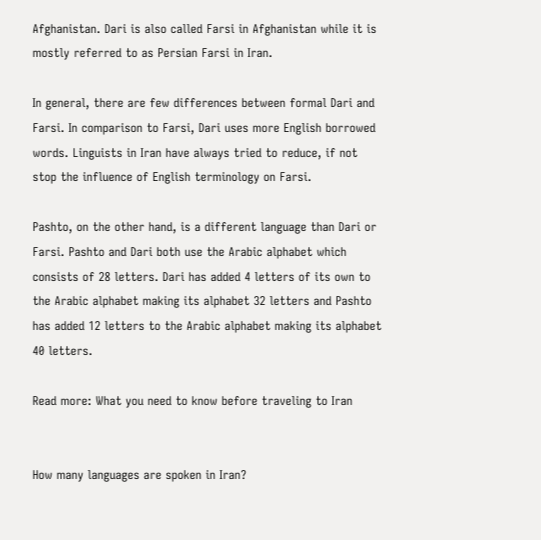Afghanistan. Dari is also called Farsi in Afghanistan while it is mostly referred to as Persian Farsi in Iran.

In general, there are few differences between formal Dari and Farsi. In comparison to Farsi, Dari uses more English borrowed words. Linguists in Iran have always tried to reduce, if not stop the influence of English terminology on Farsi.

Pashto, on the other hand, is a different language than Dari or Farsi. Pashto and Dari both use the Arabic alphabet which consists of 28 letters. Dari has added 4 letters of its own to the Arabic alphabet making its alphabet 32 letters and Pashto has added 12 letters to the Arabic alphabet making its alphabet 40 letters.

Read more: What you need to know before traveling to Iran


How many languages are spoken in Iran?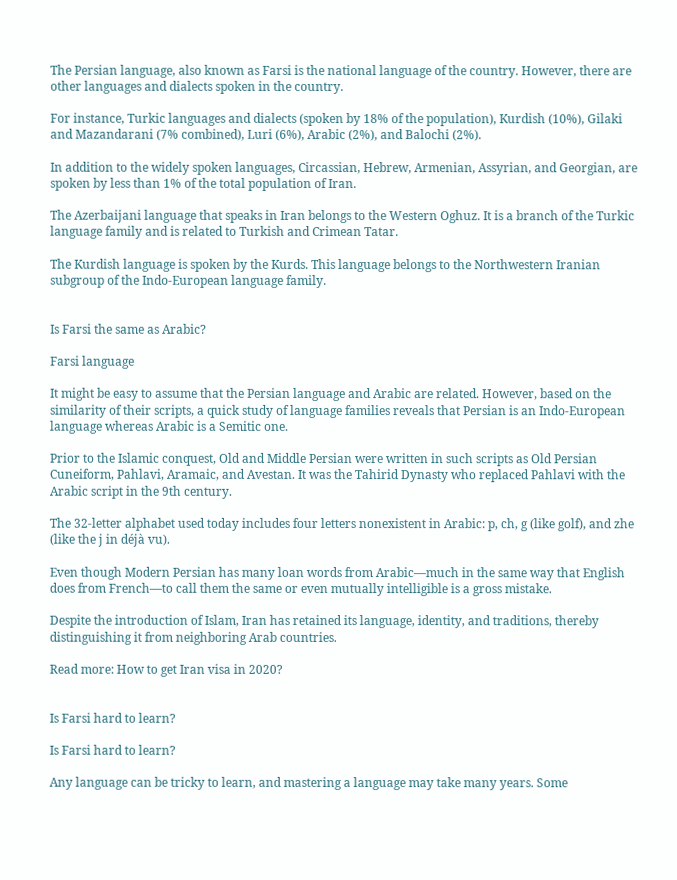The Persian language, also known as Farsi is the national language of the country. However, there are other languages and dialects spoken in the country.

For instance, Turkic languages and dialects (spoken by 18% of the population), Kurdish (10%), Gilaki and Mazandarani (7% combined), Luri (6%), Arabic (2%), and Balochi (2%).

In addition to the widely spoken languages, Circassian, Hebrew, Armenian, Assyrian, and Georgian, are spoken by less than 1% of the total population of Iran.

The Azerbaijani language that speaks in Iran belongs to the Western Oghuz. It is a branch of the Turkic language family and is related to Turkish and Crimean Tatar.

The Kurdish language is spoken by the Kurds. This language belongs to the Northwestern Iranian subgroup of the Indo-European language family.


Is Farsi the same as Arabic?

Farsi language

It might be easy to assume that the Persian language and Arabic are related. However, based on the similarity of their scripts, a quick study of language families reveals that Persian is an Indo-European language whereas Arabic is a Semitic one.

Prior to the Islamic conquest, Old and Middle Persian were written in such scripts as Old Persian Cuneiform, Pahlavi, Aramaic, and Avestan. It was the Tahirid Dynasty who replaced Pahlavi with the Arabic script in the 9th century.

The 32-letter alphabet used today includes four letters nonexistent in Arabic: p, ch, g (like golf), and zhe (like the j in déjà vu).

Even though Modern Persian has many loan words from Arabic—much in the same way that English does from French—to call them the same or even mutually intelligible is a gross mistake.

Despite the introduction of Islam, Iran has retained its language, identity, and traditions, thereby distinguishing it from neighboring Arab countries.

Read more: How to get Iran visa in 2020?


Is Farsi hard to learn?

Is Farsi hard to learn?

Any language can be tricky to learn, and mastering a language may take many years. Some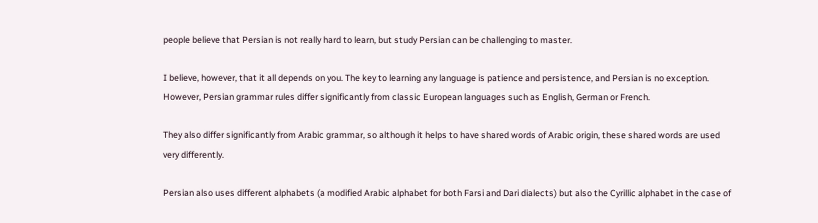people believe that Persian is not really hard to learn, but study Persian can be challenging to master.

I believe, however, that it all depends on you. The key to learning any language is patience and persistence, and Persian is no exception. However, Persian grammar rules differ significantly from classic European languages such as English, German or French.

They also differ significantly from Arabic grammar, so although it helps to have shared words of Arabic origin, these shared words are used very differently.

Persian also uses different alphabets (a modified Arabic alphabet for both Farsi and Dari dialects) but also the Cyrillic alphabet in the case of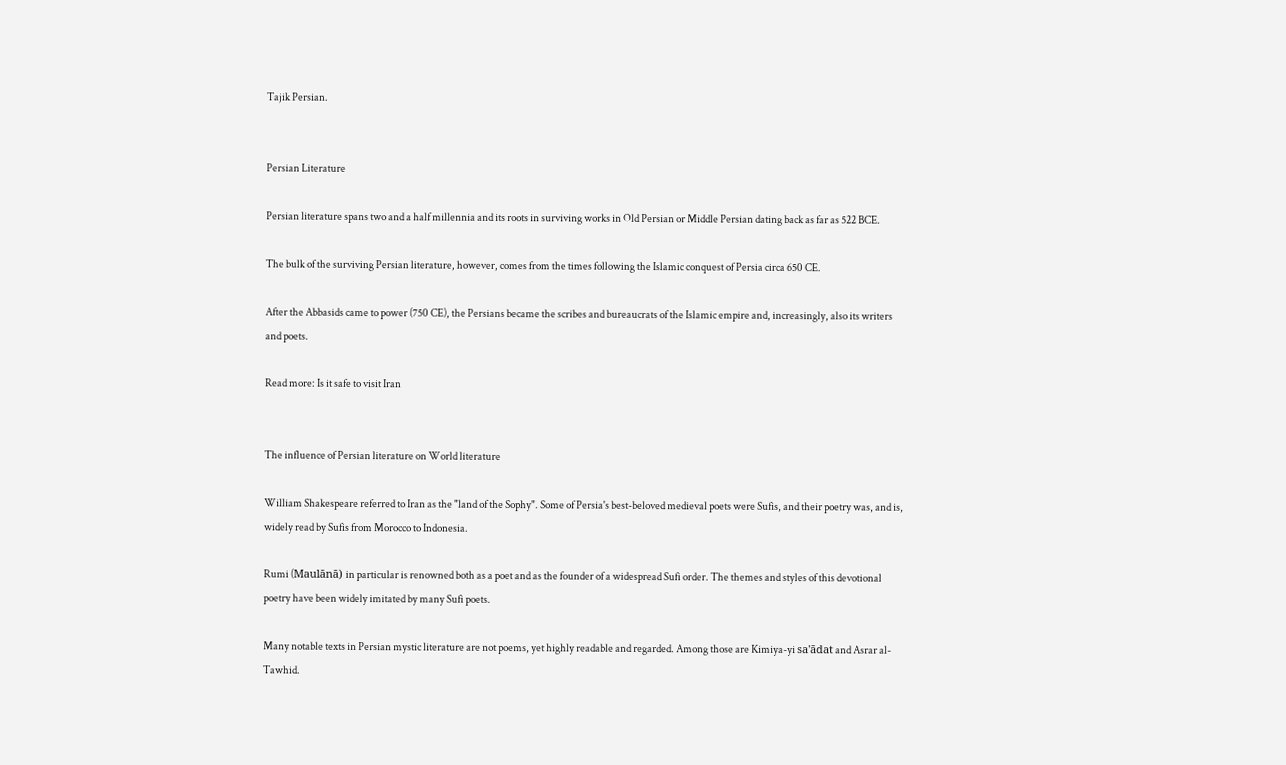Tajik Persian.


Persian Literature

Persian literature spans two and a half millennia and its roots in surviving works in Old Persian or Middle Persian dating back as far as 522 BCE.

The bulk of the surviving Persian literature, however, comes from the times following the Islamic conquest of Persia circa 650 CE.

After the Abbasids came to power (750 CE), the Persians became the scribes and bureaucrats of the Islamic empire and, increasingly, also its writers and poets.

Read more: Is it safe to visit Iran


The influence of Persian literature on World literature

William Shakespeare referred to Iran as the "land of the Sophy". Some of Persia's best-beloved medieval poets were Sufis, and their poetry was, and is, widely read by Sufis from Morocco to Indonesia.

Rumi (Maulānā) in particular is renowned both as a poet and as the founder of a widespread Sufi order. The themes and styles of this devotional poetry have been widely imitated by many Sufi poets.

Many notable texts in Persian mystic literature are not poems, yet highly readable and regarded. Among those are Kimiya-yi sa'ādat and Asrar al-Tawhid.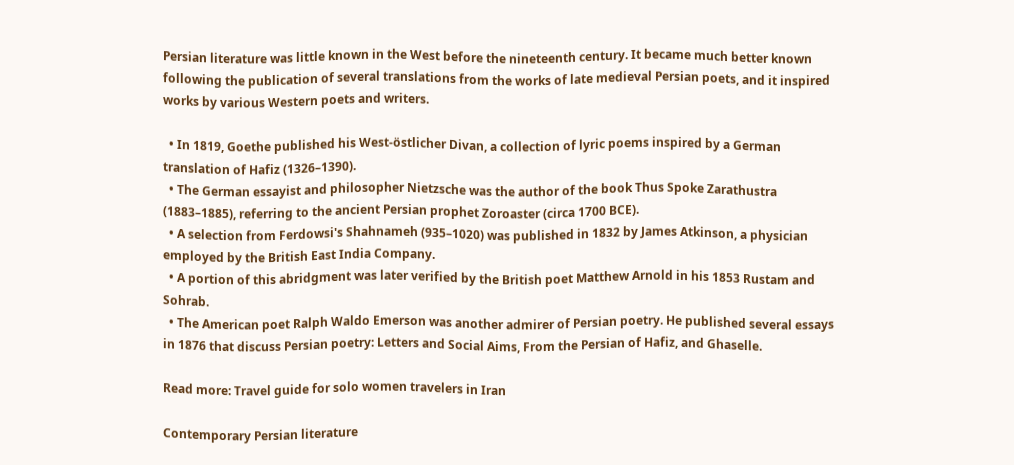Persian literature was little known in the West before the nineteenth century. It became much better known following the publication of several translations from the works of late medieval Persian poets, and it inspired works by various Western poets and writers.

  • In 1819, Goethe published his West-östlicher Divan, a collection of lyric poems inspired by a German translation of Hafiz (1326–1390).
  • The German essayist and philosopher Nietzsche was the author of the book Thus Spoke Zarathustra (1883–1885), referring to the ancient Persian prophet Zoroaster (circa 1700 BCE).
  • A selection from Ferdowsi's Shahnameh (935–1020) was published in 1832 by James Atkinson, a physician employed by the British East India Company.
  • A portion of this abridgment was later verified by the British poet Matthew Arnold in his 1853 Rustam and Sohrab.
  • The American poet Ralph Waldo Emerson was another admirer of Persian poetry. He published several essays in 1876 that discuss Persian poetry: Letters and Social Aims, From the Persian of Hafiz, and Ghaselle.

Read more: Travel guide for solo women travelers in Iran

Contemporary Persian literature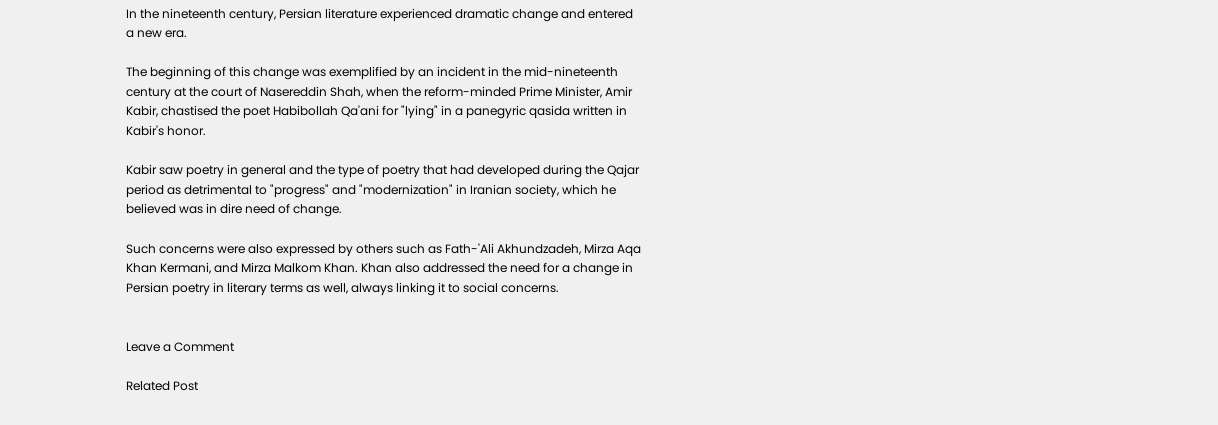In the nineteenth century, Persian literature experienced dramatic change and entered a new era.

The beginning of this change was exemplified by an incident in the mid-nineteenth century at the court of Nasereddin Shah, when the reform-minded Prime Minister, Amir Kabir, chastised the poet Habibollah Qa'ani for "lying" in a panegyric qasida written in Kabir's honor.

Kabir saw poetry in general and the type of poetry that had developed during the Qajar period as detrimental to "progress" and "modernization" in Iranian society, which he believed was in dire need of change.

Such concerns were also expressed by others such as Fath-'Ali Akhundzadeh, Mirza Aqa Khan Kermani, and Mirza Malkom Khan. Khan also addressed the need for a change in Persian poetry in literary terms as well, always linking it to social concerns.


Leave a Comment

Related Post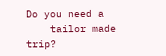Do you need a
    tailor made trip?